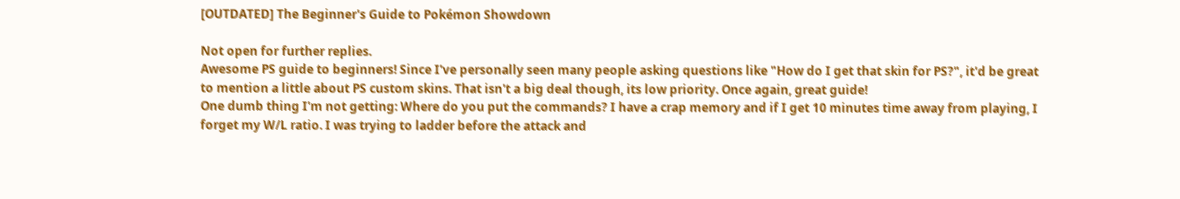[OUTDATED] The Beginner's Guide to Pokémon Showdown

Not open for further replies.
Awesome PS guide to beginners! Since I've personally seen many people asking questions like "How do I get that skin for PS?", it'd be great to mention a little about PS custom skins. That isn't a big deal though, its low priority. Once again, great guide!
One dumb thing I'm not getting: Where do you put the commands? I have a crap memory and if I get 10 minutes time away from playing, I forget my W/L ratio. I was trying to ladder before the attack and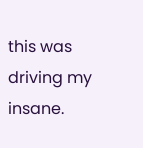this was driving my insane.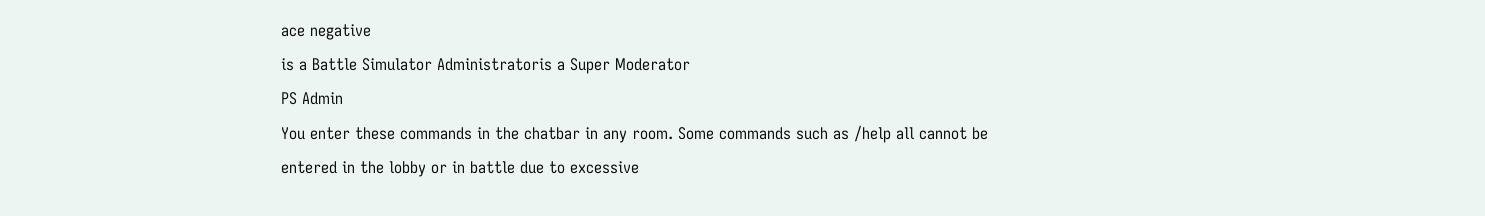ace negative
is a Battle Simulator Administratoris a Super Moderator
PS Admin
You enter these commands in the chatbar in any room. Some commands such as /help all cannot be entered in the lobby or in battle due to excessive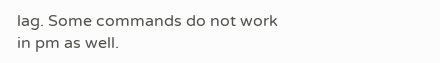lag. Some commands do not work in pm as well.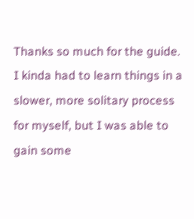Thanks so much for the guide. I kinda had to learn things in a slower, more solitary process for myself, but I was able to gain some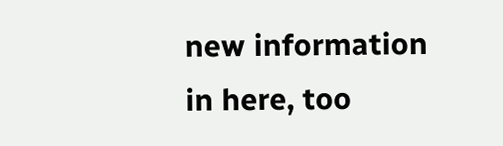new information in here, too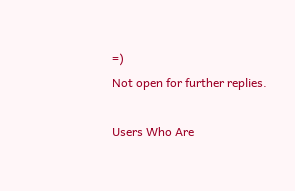=)
Not open for further replies.

Users Who Are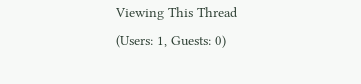Viewing This Thread (Users: 1, Guests: 0)